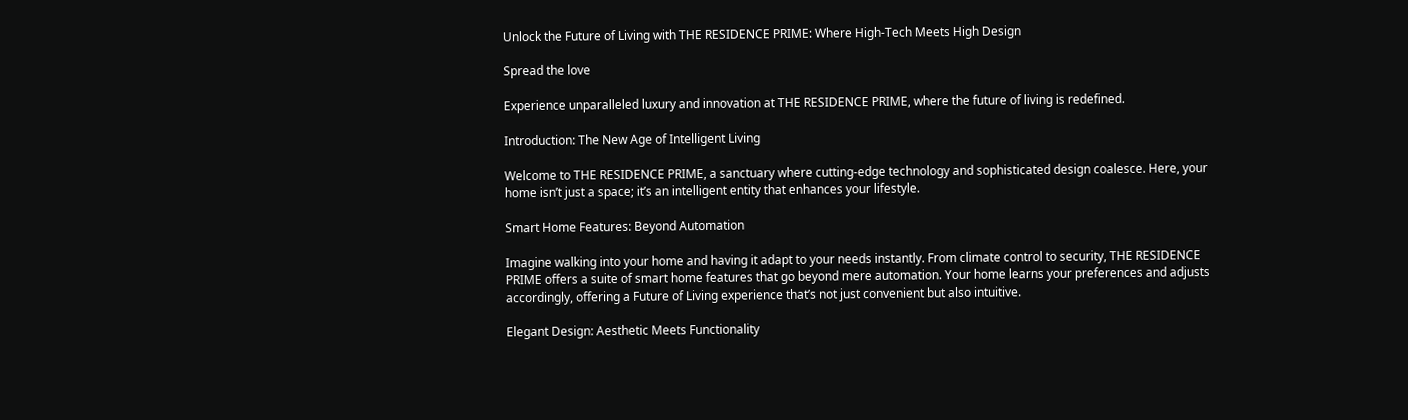Unlock the Future of Living with THE RESIDENCE PRIME: Where High-Tech Meets High Design

Spread the love

Experience unparalleled luxury and innovation at THE RESIDENCE PRIME, where the future of living is redefined.

Introduction: The New Age of Intelligent Living

Welcome to THE RESIDENCE PRIME, a sanctuary where cutting-edge technology and sophisticated design coalesce. Here, your home isn’t just a space; it’s an intelligent entity that enhances your lifestyle.

Smart Home Features: Beyond Automation

Imagine walking into your home and having it adapt to your needs instantly. From climate control to security, THE RESIDENCE PRIME offers a suite of smart home features that go beyond mere automation. Your home learns your preferences and adjusts accordingly, offering a Future of Living experience that’s not just convenient but also intuitive.

Elegant Design: Aesthetic Meets Functionality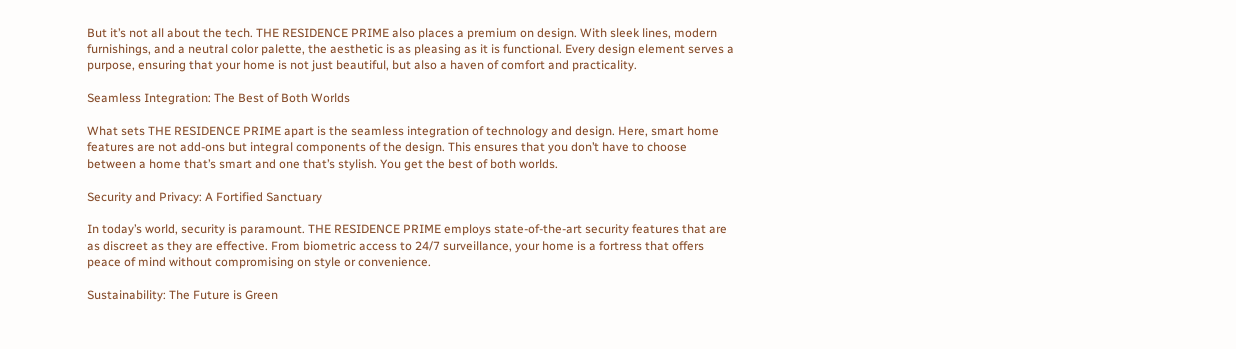But it’s not all about the tech. THE RESIDENCE PRIME also places a premium on design. With sleek lines, modern furnishings, and a neutral color palette, the aesthetic is as pleasing as it is functional. Every design element serves a purpose, ensuring that your home is not just beautiful, but also a haven of comfort and practicality.

Seamless Integration: The Best of Both Worlds

What sets THE RESIDENCE PRIME apart is the seamless integration of technology and design. Here, smart home features are not add-ons but integral components of the design. This ensures that you don’t have to choose between a home that’s smart and one that’s stylish. You get the best of both worlds.

Security and Privacy: A Fortified Sanctuary

In today’s world, security is paramount. THE RESIDENCE PRIME employs state-of-the-art security features that are as discreet as they are effective. From biometric access to 24/7 surveillance, your home is a fortress that offers peace of mind without compromising on style or convenience.

Sustainability: The Future is Green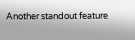Another standout feature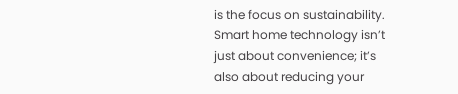is the focus on sustainability. Smart home technology isn’t just about convenience; it’s also about reducing your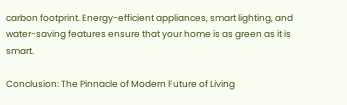carbon footprint. Energy-efficient appliances, smart lighting, and water-saving features ensure that your home is as green as it is smart.

Conclusion: The Pinnacle of Modern Future of Living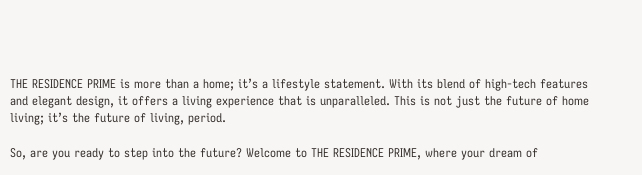THE RESIDENCE PRIME is more than a home; it’s a lifestyle statement. With its blend of high-tech features and elegant design, it offers a living experience that is unparalleled. This is not just the future of home living; it’s the future of living, period.

So, are you ready to step into the future? Welcome to THE RESIDENCE PRIME, where your dream of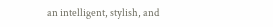an intelligent, stylish, and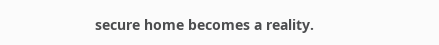secure home becomes a reality.